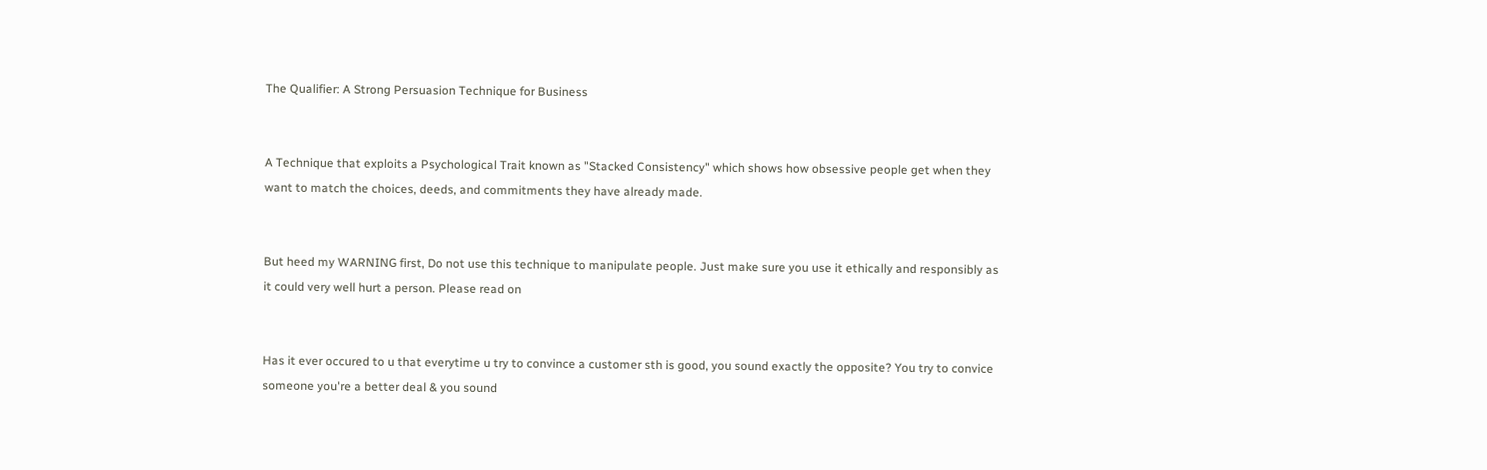The Qualifier: A Strong Persuasion Technique for Business


A Technique that exploits a Psychological Trait known as "Stacked Consistency" which shows how obsessive people get when they want to match the choices, deeds, and commitments they have already made.


But heed my WARNING first, Do not use this technique to manipulate people. Just make sure you use it ethically and responsibly as it could very well hurt a person. Please read on


Has it ever occured to u that everytime u try to convince a customer sth is good, you sound exactly the opposite? You try to convice someone you're a better deal & you sound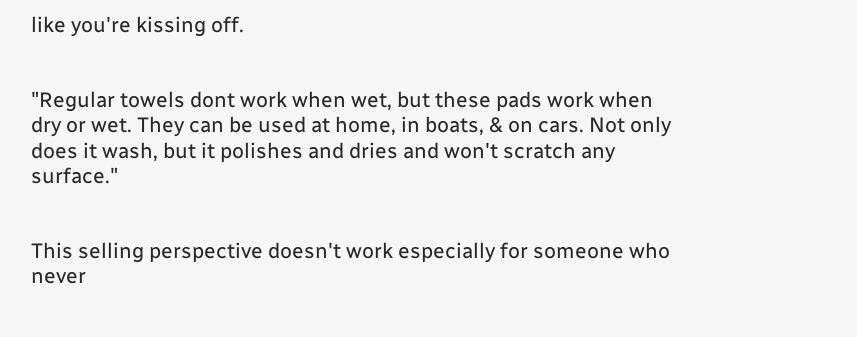like you're kissing off.


"Regular towels dont work when wet, but these pads work when dry or wet. They can be used at home, in boats, & on cars. Not only does it wash, but it polishes and dries and won't scratch any surface."


This selling perspective doesn't work especially for someone who never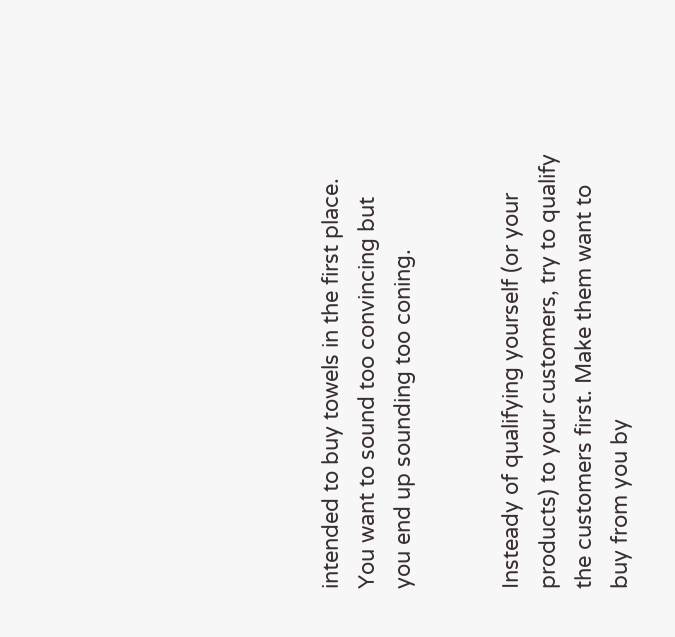intended to buy towels in the first place. You want to sound too convincing but you end up sounding too coning.


Insteady of qualifying yourself (or your products) to your customers, try to qualify the customers first. Make them want to buy from you by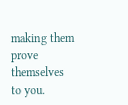making them prove themselves to you.